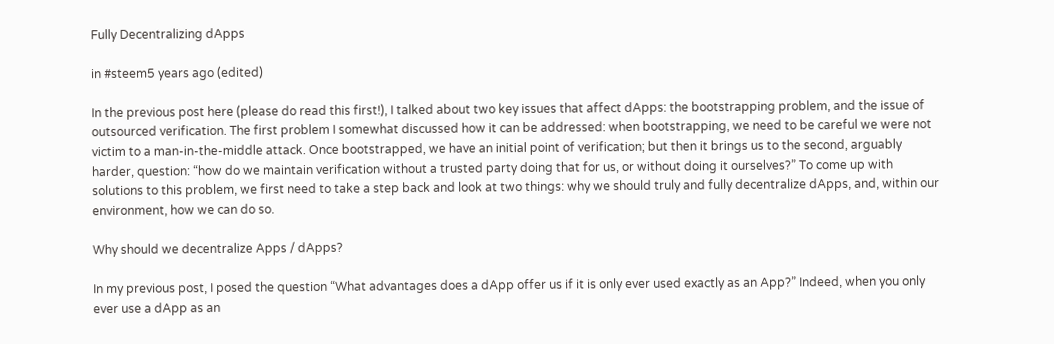Fully Decentralizing dApps

in #steem5 years ago (edited)

In the previous post here (please do read this first!), I talked about two key issues that affect dApps: the bootstrapping problem, and the issue of outsourced verification. The first problem I somewhat discussed how it can be addressed: when bootstrapping, we need to be careful we were not victim to a man-in-the-middle attack. Once bootstrapped, we have an initial point of verification; but then it brings us to the second, arguably harder, question: “how do we maintain verification without a trusted party doing that for us, or without doing it ourselves?” To come up with solutions to this problem, we first need to take a step back and look at two things: why we should truly and fully decentralize dApps, and, within our environment, how we can do so.

Why should we decentralize Apps / dApps?

In my previous post, I posed the question “What advantages does a dApp offer us if it is only ever used exactly as an App?” Indeed, when you only ever use a dApp as an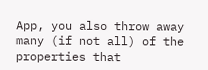App, you also throw away many (if not all) of the properties that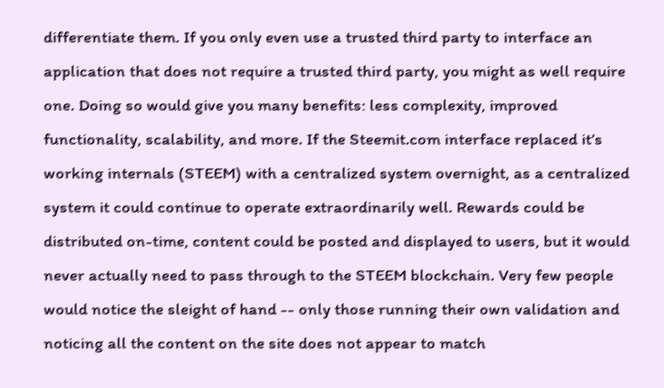differentiate them. If you only even use a trusted third party to interface an application that does not require a trusted third party, you might as well require one. Doing so would give you many benefits: less complexity, improved functionality, scalability, and more. If the Steemit.com interface replaced it’s working internals (STEEM) with a centralized system overnight, as a centralized system it could continue to operate extraordinarily well. Rewards could be distributed on-time, content could be posted and displayed to users, but it would never actually need to pass through to the STEEM blockchain. Very few people would notice the sleight of hand -- only those running their own validation and noticing all the content on the site does not appear to match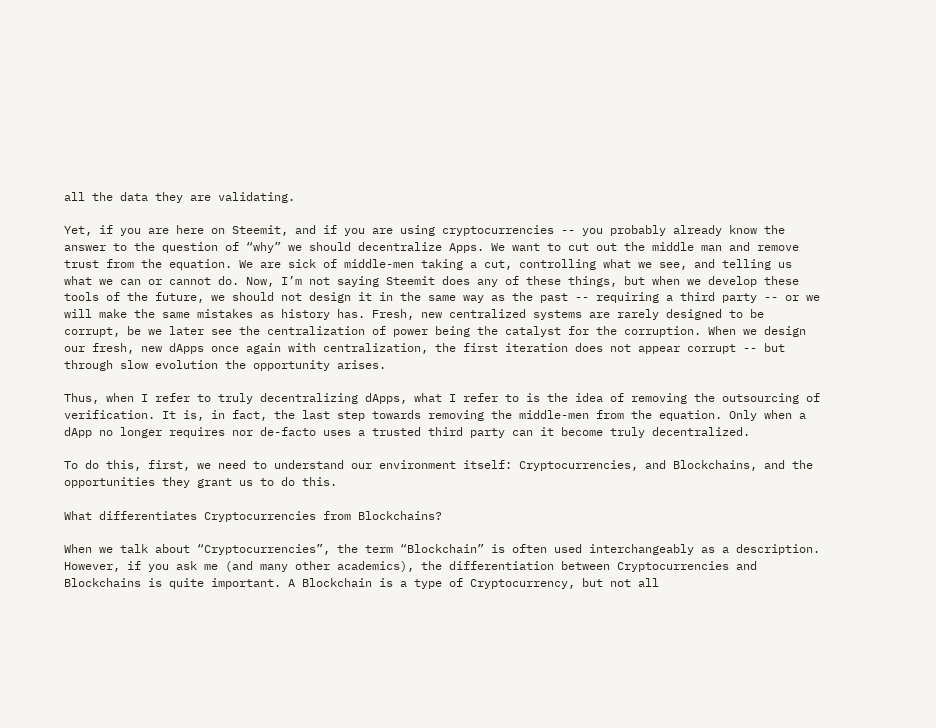all the data they are validating.

Yet, if you are here on Steemit, and if you are using cryptocurrencies -- you probably already know the answer to the question of “why” we should decentralize Apps. We want to cut out the middle man and remove trust from the equation. We are sick of middle-men taking a cut, controlling what we see, and telling us what we can or cannot do. Now, I’m not saying Steemit does any of these things, but when we develop these tools of the future, we should not design it in the same way as the past -- requiring a third party -- or we will make the same mistakes as history has. Fresh, new centralized systems are rarely designed to be corrupt, be we later see the centralization of power being the catalyst for the corruption. When we design our fresh, new dApps once again with centralization, the first iteration does not appear corrupt -- but through slow evolution the opportunity arises.

Thus, when I refer to truly decentralizing dApps, what I refer to is the idea of removing the outsourcing of verification. It is, in fact, the last step towards removing the middle-men from the equation. Only when a dApp no longer requires nor de-facto uses a trusted third party can it become truly decentralized.

To do this, first, we need to understand our environment itself: Cryptocurrencies, and Blockchains, and the opportunities they grant us to do this.

What differentiates Cryptocurrencies from Blockchains?

When we talk about “Cryptocurrencies”, the term “Blockchain” is often used interchangeably as a description. However, if you ask me (and many other academics), the differentiation between Cryptocurrencies and Blockchains is quite important. A Blockchain is a type of Cryptocurrency, but not all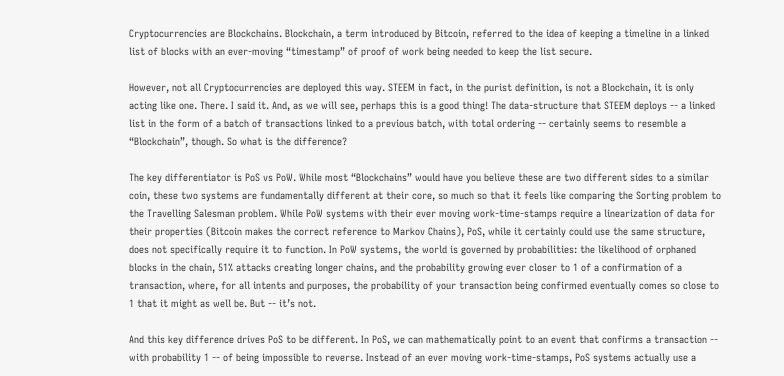Cryptocurrencies are Blockchains. Blockchain, a term introduced by Bitcoin, referred to the idea of keeping a timeline in a linked list of blocks with an ever-moving “timestamp” of proof of work being needed to keep the list secure.

However, not all Cryptocurrencies are deployed this way. STEEM in fact, in the purist definition, is not a Blockchain, it is only acting like one. There. I said it. And, as we will see, perhaps this is a good thing! The data-structure that STEEM deploys -- a linked list in the form of a batch of transactions linked to a previous batch, with total ordering -- certainly seems to resemble a “Blockchain”, though. So what is the difference?

The key differentiator is PoS vs PoW. While most “Blockchains” would have you believe these are two different sides to a similar coin, these two systems are fundamentally different at their core, so much so that it feels like comparing the Sorting problem to the Travelling Salesman problem. While PoW systems with their ever moving work-time-stamps require a linearization of data for their properties (Bitcoin makes the correct reference to Markov Chains), PoS, while it certainly could use the same structure, does not specifically require it to function. In PoW systems, the world is governed by probabilities: the likelihood of orphaned blocks in the chain, 51% attacks creating longer chains, and the probability growing ever closer to 1 of a confirmation of a transaction, where, for all intents and purposes, the probability of your transaction being confirmed eventually comes so close to 1 that it might as well be. But -- it’s not.

And this key difference drives PoS to be different. In PoS, we can mathematically point to an event that confirms a transaction -- with probability 1 -- of being impossible to reverse. Instead of an ever moving work-time-stamps, PoS systems actually use a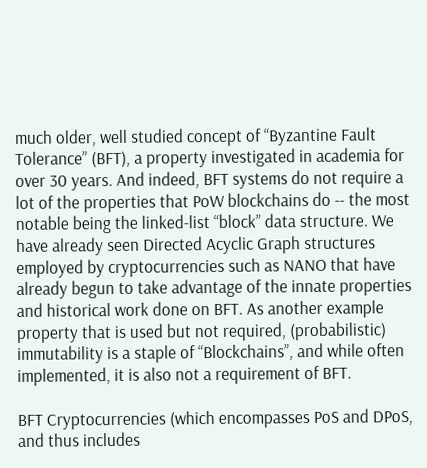much older, well studied concept of “Byzantine Fault Tolerance” (BFT), a property investigated in academia for over 30 years. And indeed, BFT systems do not require a lot of the properties that PoW blockchains do -- the most notable being the linked-list “block” data structure. We have already seen Directed Acyclic Graph structures employed by cryptocurrencies such as NANO that have already begun to take advantage of the innate properties and historical work done on BFT. As another example property that is used but not required, (probabilistic) immutability is a staple of “Blockchains”, and while often implemented, it is also not a requirement of BFT.

BFT Cryptocurrencies (which encompasses PoS and DPoS, and thus includes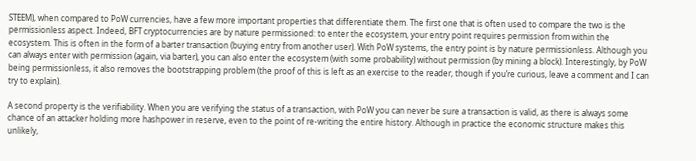STEEM), when compared to PoW currencies, have a few more important properties that differentiate them. The first one that is often used to compare the two is the permissionless aspect. Indeed, BFT cryptocurrencies are by nature permissioned: to enter the ecosystem, your entry point requires permission from within the ecosystem. This is often in the form of a barter transaction (buying entry from another user). With PoW systems, the entry point is by nature permissionless. Although you can always enter with permission (again, via barter), you can also enter the ecosystem (with some probability) without permission (by mining a block). Interestingly, by PoW being permissionless, it also removes the bootstrapping problem (the proof of this is left as an exercise to the reader, though if you’re curious, leave a comment and I can try to explain).

A second property is the verifiability. When you are verifying the status of a transaction, with PoW you can never be sure a transaction is valid, as there is always some chance of an attacker holding more hashpower in reserve, even to the point of re-writing the entire history. Although in practice the economic structure makes this unlikely,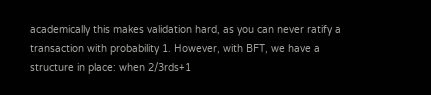academically this makes validation hard, as you can never ratify a transaction with probability 1. However, with BFT, we have a structure in place: when 2/3rds+1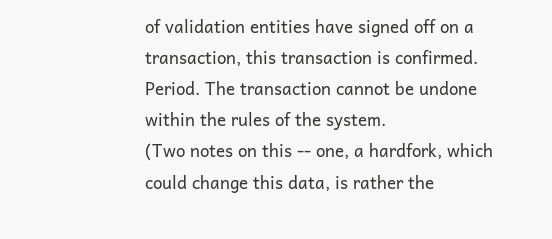of validation entities have signed off on a transaction, this transaction is confirmed. Period. The transaction cannot be undone within the rules of the system.
(Two notes on this -- one, a hardfork, which could change this data, is rather the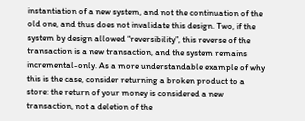instantiation of a new system, and not the continuation of the old one, and thus does not invalidate this design. Two, if the system by design allowed “reversibility”, this reverse of the transaction is a new transaction, and the system remains incremental-only. As a more understandable example of why this is the case, consider returning a broken product to a store: the return of your money is considered a new transaction, not a deletion of the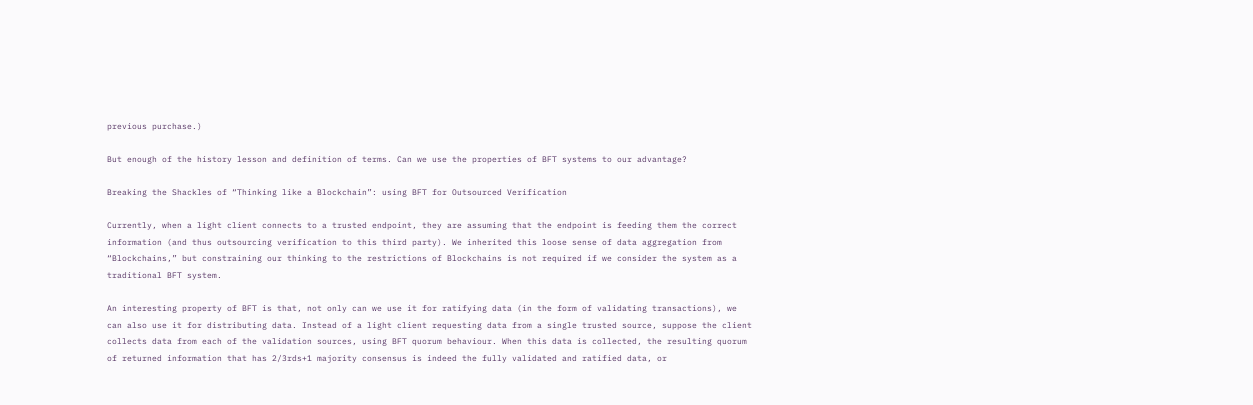previous purchase.)

But enough of the history lesson and definition of terms. Can we use the properties of BFT systems to our advantage?

Breaking the Shackles of “Thinking like a Blockchain”: using BFT for Outsourced Verification

Currently, when a light client connects to a trusted endpoint, they are assuming that the endpoint is feeding them the correct information (and thus outsourcing verification to this third party). We inherited this loose sense of data aggregation from “Blockchains,” but constraining our thinking to the restrictions of Blockchains is not required if we consider the system as a traditional BFT system.

An interesting property of BFT is that, not only can we use it for ratifying data (in the form of validating transactions), we can also use it for distributing data. Instead of a light client requesting data from a single trusted source, suppose the client collects data from each of the validation sources, using BFT quorum behaviour. When this data is collected, the resulting quorum of returned information that has 2/3rds+1 majority consensus is indeed the fully validated and ratified data, or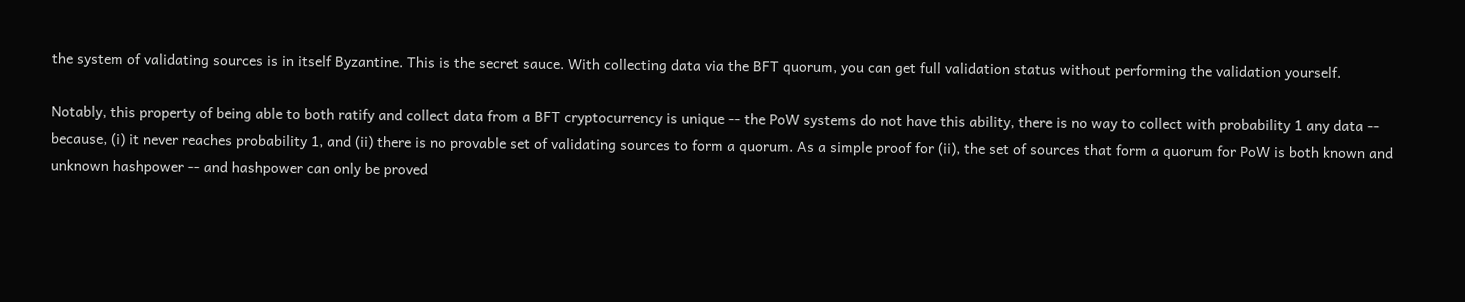the system of validating sources is in itself Byzantine. This is the secret sauce. With collecting data via the BFT quorum, you can get full validation status without performing the validation yourself.

Notably, this property of being able to both ratify and collect data from a BFT cryptocurrency is unique -- the PoW systems do not have this ability, there is no way to collect with probability 1 any data -- because, (i) it never reaches probability 1, and (ii) there is no provable set of validating sources to form a quorum. As a simple proof for (ii), the set of sources that form a quorum for PoW is both known and unknown hashpower -- and hashpower can only be proved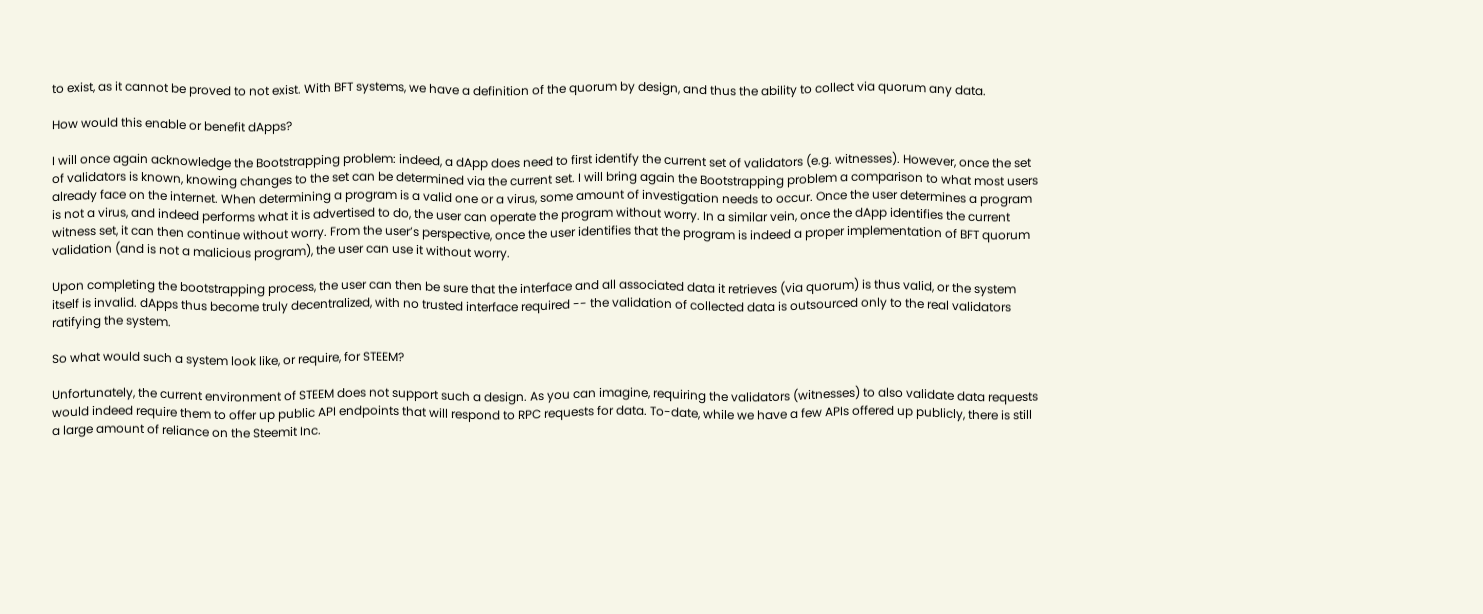to exist, as it cannot be proved to not exist. With BFT systems, we have a definition of the quorum by design, and thus the ability to collect via quorum any data.

How would this enable or benefit dApps?

I will once again acknowledge the Bootstrapping problem: indeed, a dApp does need to first identify the current set of validators (e.g. witnesses). However, once the set of validators is known, knowing changes to the set can be determined via the current set. I will bring again the Bootstrapping problem a comparison to what most users already face on the internet. When determining a program is a valid one or a virus, some amount of investigation needs to occur. Once the user determines a program is not a virus, and indeed performs what it is advertised to do, the user can operate the program without worry. In a similar vein, once the dApp identifies the current witness set, it can then continue without worry. From the user’s perspective, once the user identifies that the program is indeed a proper implementation of BFT quorum validation (and is not a malicious program), the user can use it without worry.

Upon completing the bootstrapping process, the user can then be sure that the interface and all associated data it retrieves (via quorum) is thus valid, or the system itself is invalid. dApps thus become truly decentralized, with no trusted interface required -- the validation of collected data is outsourced only to the real validators ratifying the system.

So what would such a system look like, or require, for STEEM?

Unfortunately, the current environment of STEEM does not support such a design. As you can imagine, requiring the validators (witnesses) to also validate data requests would indeed require them to offer up public API endpoints that will respond to RPC requests for data. To-date, while we have a few APIs offered up publicly, there is still a large amount of reliance on the Steemit Inc.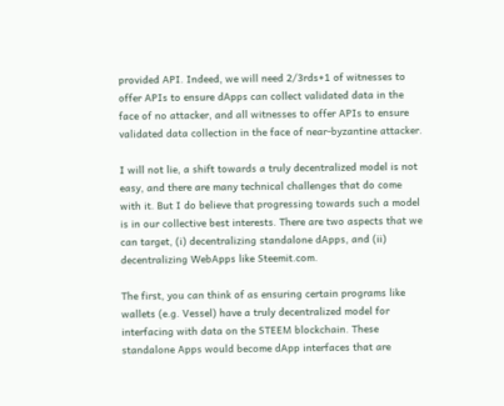provided API. Indeed, we will need 2/3rds+1 of witnesses to offer APIs to ensure dApps can collect validated data in the face of no attacker, and all witnesses to offer APIs to ensure validated data collection in the face of near-byzantine attacker.

I will not lie, a shift towards a truly decentralized model is not easy, and there are many technical challenges that do come with it. But I do believe that progressing towards such a model is in our collective best interests. There are two aspects that we can target, (i) decentralizing standalone dApps, and (ii) decentralizing WebApps like Steemit.com.

The first, you can think of as ensuring certain programs like wallets (e.g. Vessel) have a truly decentralized model for interfacing with data on the STEEM blockchain. These standalone Apps would become dApp interfaces that are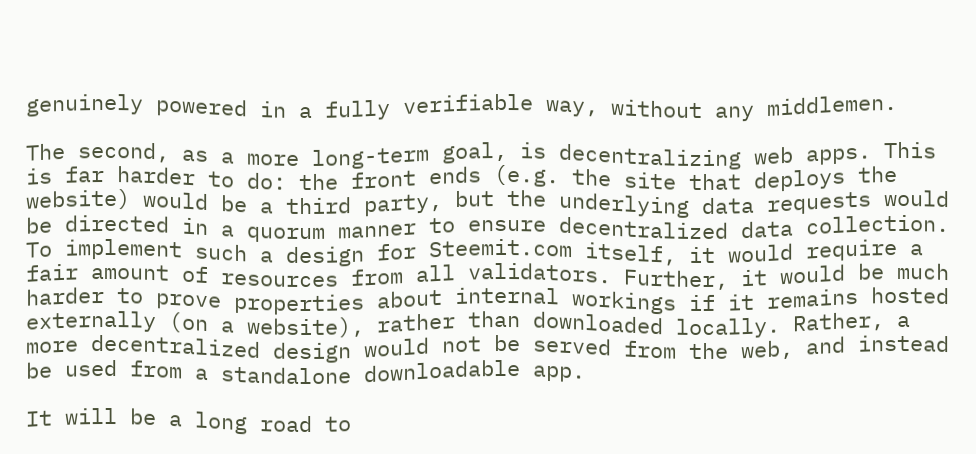genuinely powered in a fully verifiable way, without any middlemen.

The second, as a more long-term goal, is decentralizing web apps. This is far harder to do: the front ends (e.g. the site that deploys the website) would be a third party, but the underlying data requests would be directed in a quorum manner to ensure decentralized data collection. To implement such a design for Steemit.com itself, it would require a fair amount of resources from all validators. Further, it would be much harder to prove properties about internal workings if it remains hosted externally (on a website), rather than downloaded locally. Rather, a more decentralized design would not be served from the web, and instead be used from a standalone downloadable app.

It will be a long road to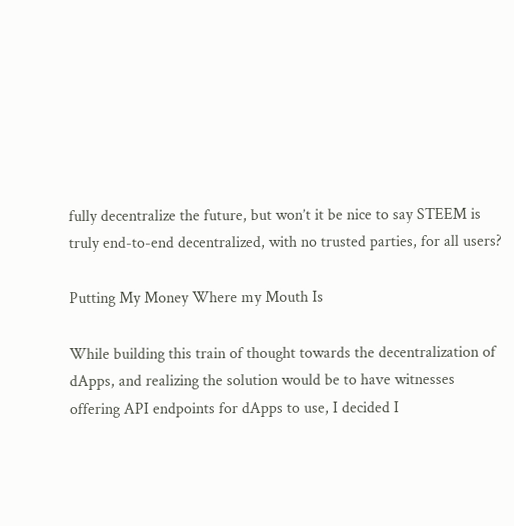fully decentralize the future, but won’t it be nice to say STEEM is truly end-to-end decentralized, with no trusted parties, for all users?

Putting My Money Where my Mouth Is

While building this train of thought towards the decentralization of dApps, and realizing the solution would be to have witnesses offering API endpoints for dApps to use, I decided I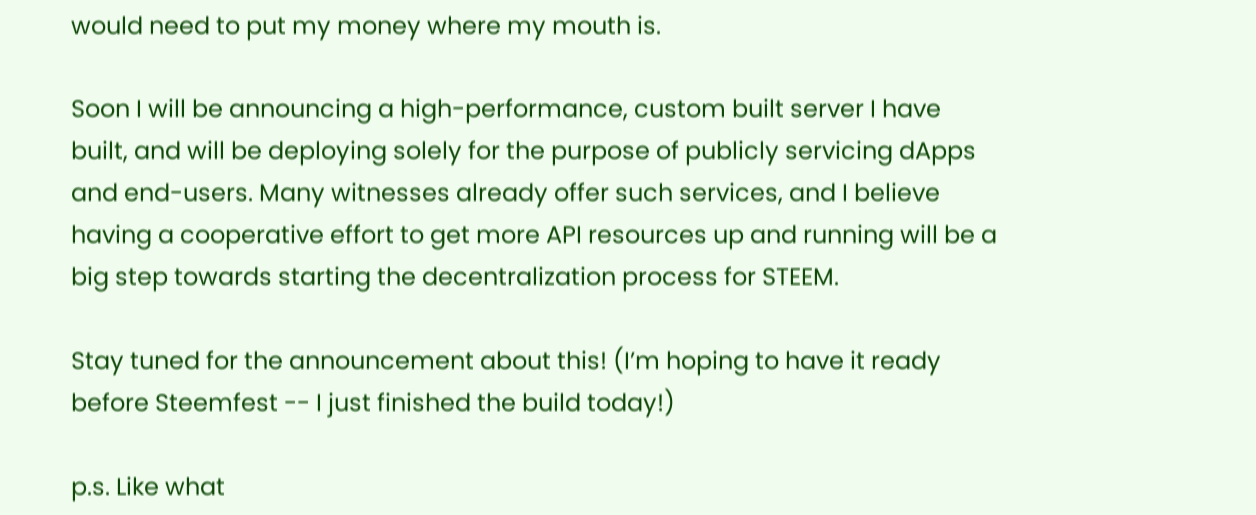would need to put my money where my mouth is.

Soon I will be announcing a high-performance, custom built server I have built, and will be deploying solely for the purpose of publicly servicing dApps and end-users. Many witnesses already offer such services, and I believe having a cooperative effort to get more API resources up and running will be a big step towards starting the decentralization process for STEEM.

Stay tuned for the announcement about this! (I’m hoping to have it ready before Steemfest -- I just finished the build today!)

p.s. Like what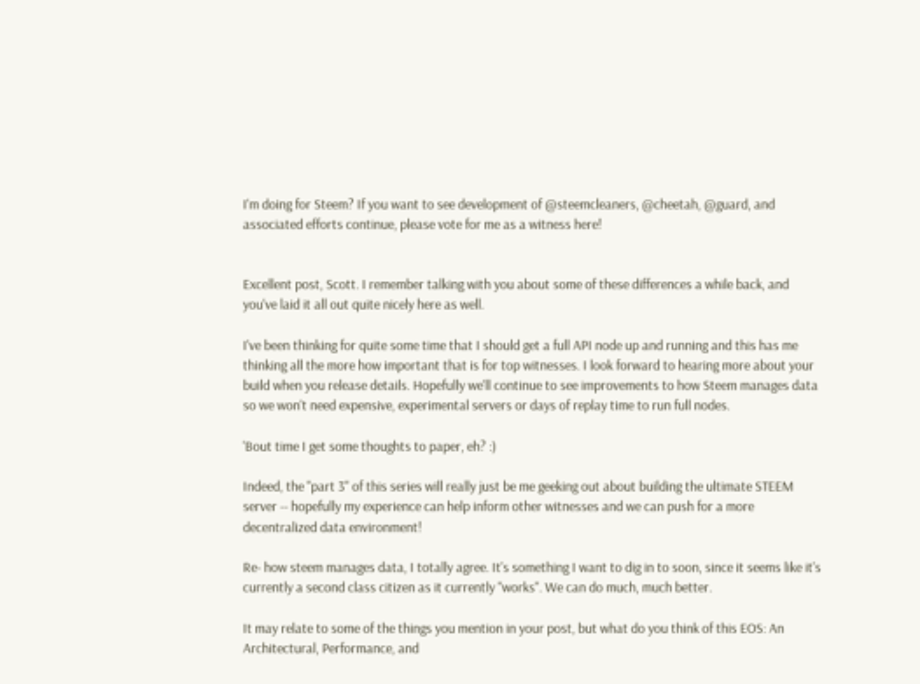I'm doing for Steem? If you want to see development of @steemcleaners, @cheetah, @guard, and associated efforts continue, please vote for me as a witness here!


Excellent post, Scott. I remember talking with you about some of these differences a while back, and you've laid it all out quite nicely here as well.

I've been thinking for quite some time that I should get a full API node up and running and this has me thinking all the more how important that is for top witnesses. I look forward to hearing more about your build when you release details. Hopefully we'll continue to see improvements to how Steem manages data so we won't need expensive, experimental servers or days of replay time to run full nodes.

'Bout time I get some thoughts to paper, eh? :)

Indeed, the "part 3" of this series will really just be me geeking out about building the ultimate STEEM server -- hopefully my experience can help inform other witnesses and we can push for a more decentralized data environment!

Re- how steem manages data, I totally agree. It's something I want to dig in to soon, since it seems like it's currently a second class citizen as it currently "works". We can do much, much better.

It may relate to some of the things you mention in your post, but what do you think of this EOS: An Architectural, Performance, and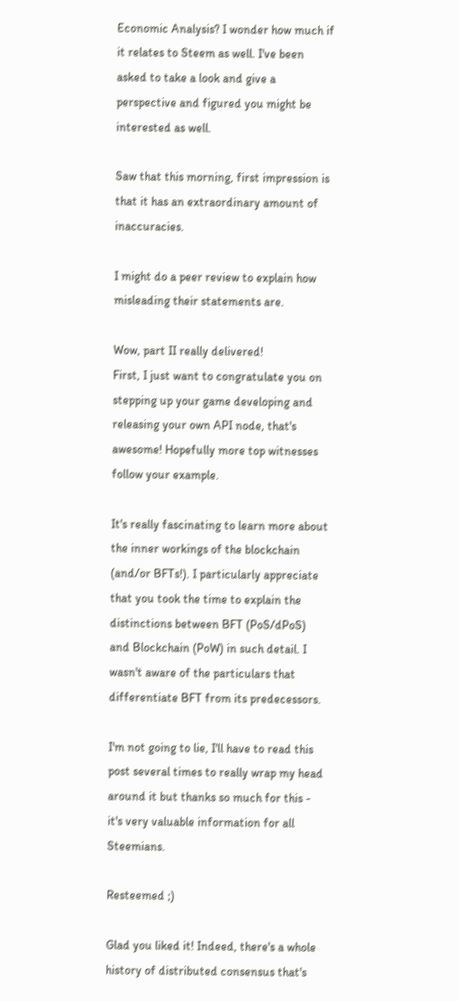Economic Analysis? I wonder how much if it relates to Steem as well. I've been asked to take a look and give a perspective and figured you might be interested as well.

Saw that this morning, first impression is that it has an extraordinary amount of inaccuracies.

I might do a peer review to explain how misleading their statements are.

Wow, part II really delivered!
First, I just want to congratulate you on stepping up your game developing and releasing your own API node, that's awesome! Hopefully more top witnesses follow your example.

It's really fascinating to learn more about the inner workings of the blockchain (and/or BFTs!). I particularly appreciate that you took the time to explain the distinctions between BFT (PoS/dPoS) and Blockchain (PoW) in such detail. I wasn't aware of the particulars that differentiate BFT from its predecessors.

I'm not going to lie, I'll have to read this post several times to really wrap my head around it but thanks so much for this - it's very valuable information for all Steemians.

Resteemed ;)

Glad you liked it! Indeed, there's a whole history of distributed consensus that's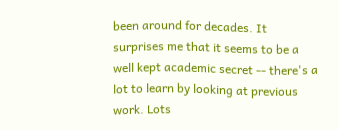been around for decades. It surprises me that it seems to be a well kept academic secret -- there's a lot to learn by looking at previous work. Lots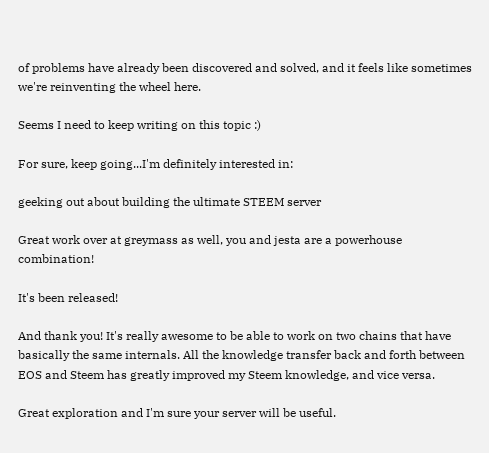of problems have already been discovered and solved, and it feels like sometimes we're reinventing the wheel here.

Seems I need to keep writing on this topic :)

For sure, keep going...I'm definitely interested in:

geeking out about building the ultimate STEEM server

Great work over at greymass as well, you and jesta are a powerhouse combination!

It's been released!

And thank you! It's really awesome to be able to work on two chains that have basically the same internals. All the knowledge transfer back and forth between EOS and Steem has greatly improved my Steem knowledge, and vice versa.

Great exploration and I'm sure your server will be useful.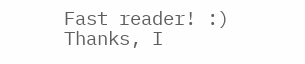Fast reader! :) Thanks, I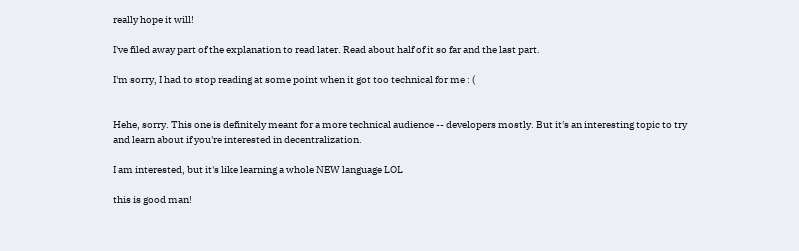really hope it will!

I've filed away part of the explanation to read later. Read about half of it so far and the last part.

I'm sorry, I had to stop reading at some point when it got too technical for me : (


Hehe, sorry. This one is definitely meant for a more technical audience -- developers mostly. But it's an interesting topic to try and learn about if you're interested in decentralization.

I am interested, but it's like learning a whole NEW language LOL

this is good man!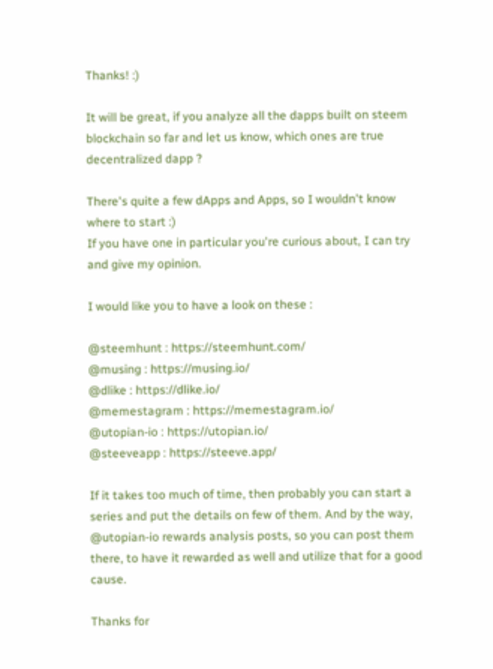Thanks! :)

It will be great, if you analyze all the dapps built on steem blockchain so far and let us know, which ones are true decentralized dapp ?

There's quite a few dApps and Apps, so I wouldn't know where to start :)
If you have one in particular you're curious about, I can try and give my opinion.

I would like you to have a look on these :

@steemhunt : https://steemhunt.com/
@musing : https://musing.io/
@dlike : https://dlike.io/
@memestagram : https://memestagram.io/
@utopian-io : https://utopian.io/
@steeveapp : https://steeve.app/

If it takes too much of time, then probably you can start a series and put the details on few of them. And by the way, @utopian-io rewards analysis posts, so you can post them there, to have it rewarded as well and utilize that for a good cause.

Thanks for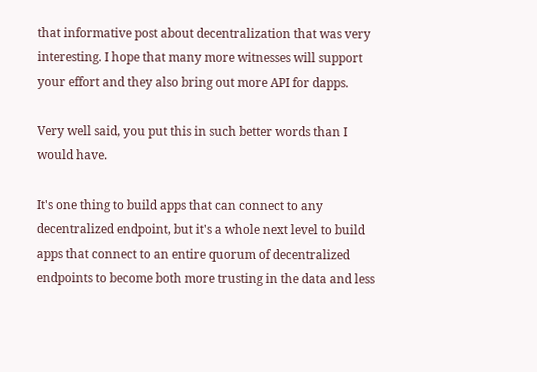that informative post about decentralization that was very interesting. I hope that many more witnesses will support your effort and they also bring out more API for dapps.

Very well said, you put this in such better words than I would have.

It's one thing to build apps that can connect to any decentralized endpoint, but it's a whole next level to build apps that connect to an entire quorum of decentralized endpoints to become both more trusting in the data and less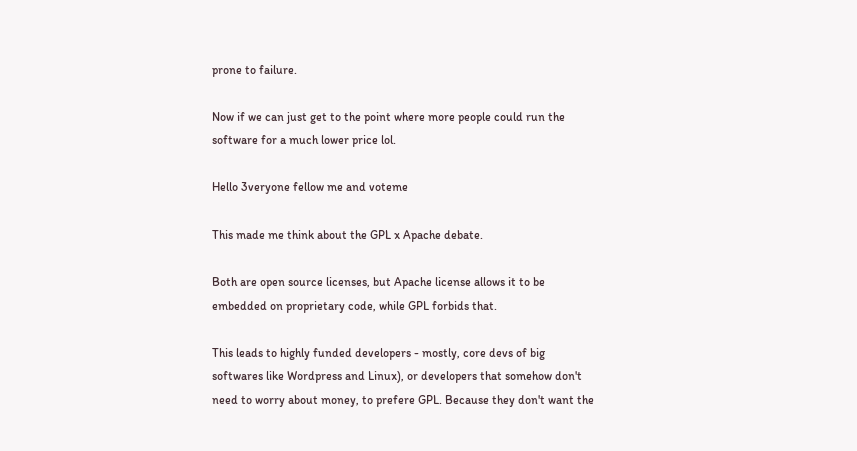prone to failure.

Now if we can just get to the point where more people could run the software for a much lower price lol.

Hello 3veryone fellow me and voteme

This made me think about the GPL x Apache debate.

Both are open source licenses, but Apache license allows it to be embedded on proprietary code, while GPL forbids that.

This leads to highly funded developers - mostly, core devs of big softwares like Wordpress and Linux), or developers that somehow don't need to worry about money, to prefere GPL. Because they don't want the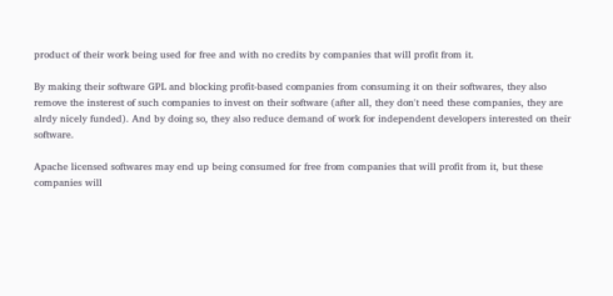product of their work being used for free and with no credits by companies that will profit from it.

By making their software GPL and blocking profit-based companies from consuming it on their softwares, they also remove the insterest of such companies to invest on their software (after all, they don't need these companies, they are alrdy nicely funded). And by doing so, they also reduce demand of work for independent developers interested on their software.

Apache licensed softwares may end up being consumed for free from companies that will profit from it, but these companies will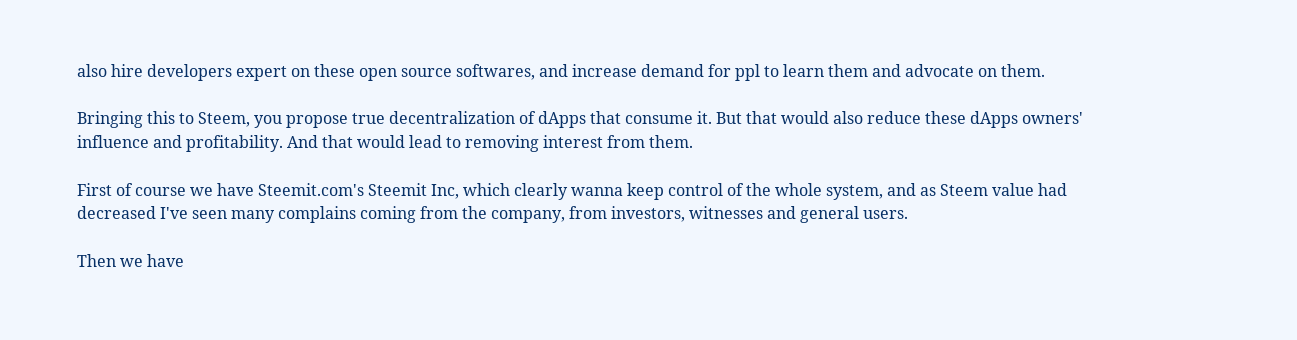also hire developers expert on these open source softwares, and increase demand for ppl to learn them and advocate on them.

Bringing this to Steem, you propose true decentralization of dApps that consume it. But that would also reduce these dApps owners' influence and profitability. And that would lead to removing interest from them.

First of course we have Steemit.com's Steemit Inc, which clearly wanna keep control of the whole system, and as Steem value had decreased I've seen many complains coming from the company, from investors, witnesses and general users.

Then we have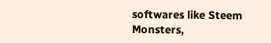softwares like Steem Monsters,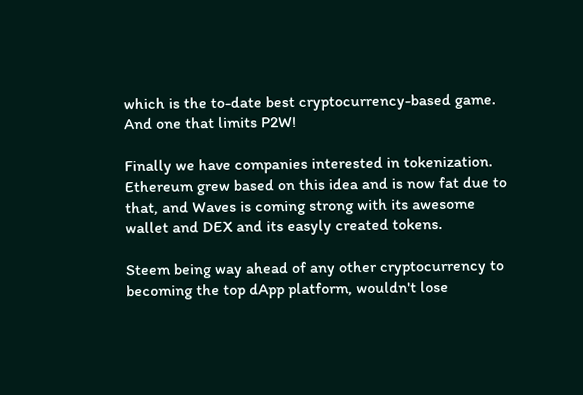which is the to-date best cryptocurrency-based game. And one that limits P2W!

Finally we have companies interested in tokenization. Ethereum grew based on this idea and is now fat due to that, and Waves is coming strong with its awesome wallet and DEX and its easyly created tokens.

Steem being way ahead of any other cryptocurrency to becoming the top dApp platform, wouldn't lose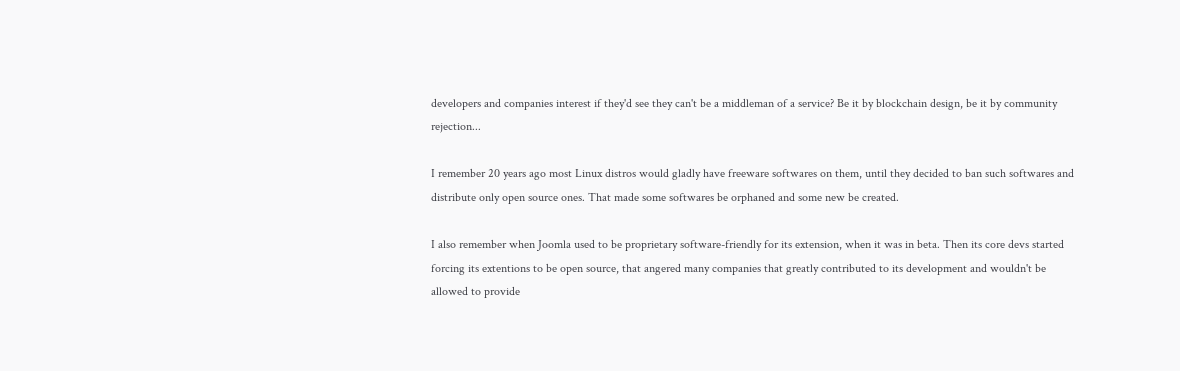developers and companies interest if they'd see they can't be a middleman of a service? Be it by blockchain design, be it by community rejection...

I remember 20 years ago most Linux distros would gladly have freeware softwares on them, until they decided to ban such softwares and distribute only open source ones. That made some softwares be orphaned and some new be created.

I also remember when Joomla used to be proprietary software-friendly for its extension, when it was in beta. Then its core devs started forcing its extentions to be open source, that angered many companies that greatly contributed to its development and wouldn't be allowed to provide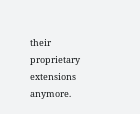their proprietary extensions anymore.